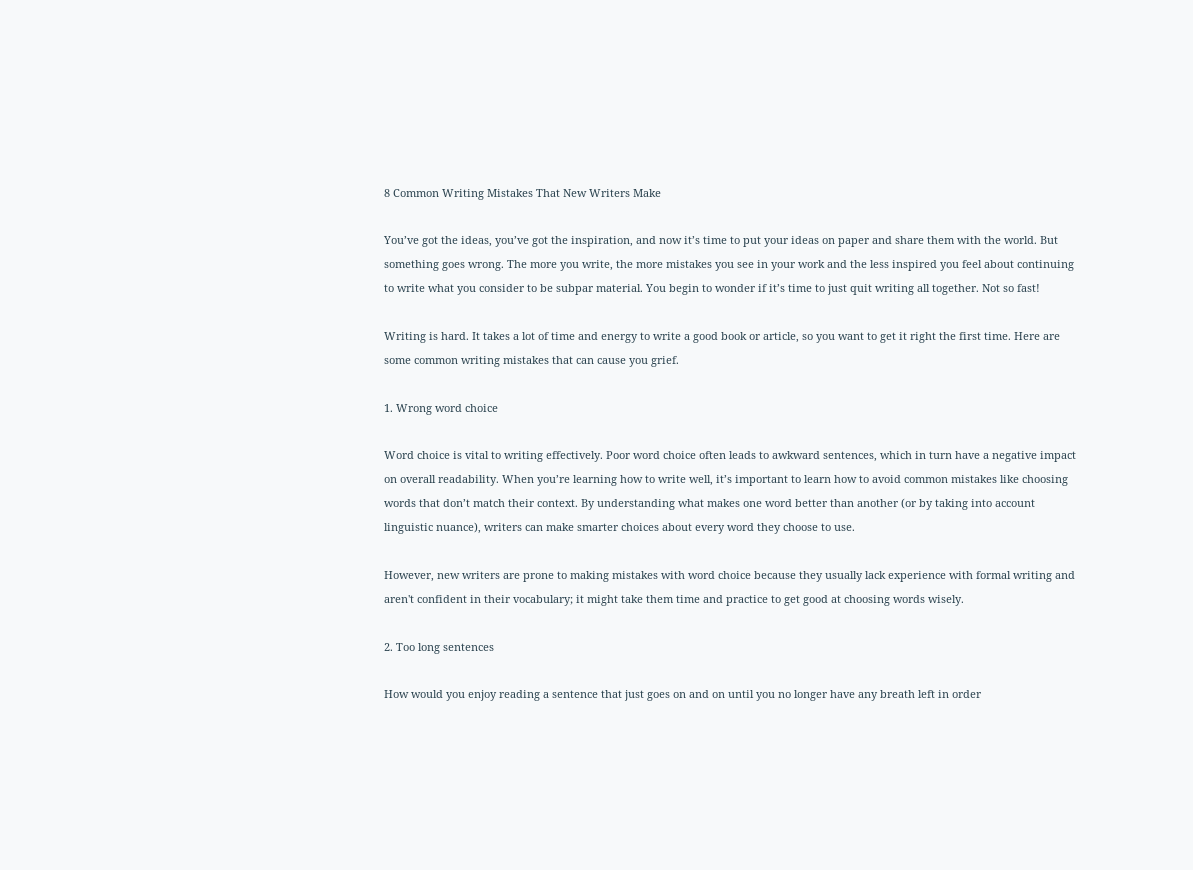8 Common Writing Mistakes That New Writers Make

You’ve got the ideas, you’ve got the inspiration, and now it’s time to put your ideas on paper and share them with the world. But something goes wrong. The more you write, the more mistakes you see in your work and the less inspired you feel about continuing to write what you consider to be subpar material. You begin to wonder if it’s time to just quit writing all together. Not so fast!

Writing is hard. It takes a lot of time and energy to write a good book or article, so you want to get it right the first time. Here are some common writing mistakes that can cause you grief.

1. Wrong word choice

Word choice is vital to writing effectively. Poor word choice often leads to awkward sentences, which in turn have a negative impact on overall readability. When you’re learning how to write well, it’s important to learn how to avoid common mistakes like choosing words that don’t match their context. By understanding what makes one word better than another (or by taking into account linguistic nuance), writers can make smarter choices about every word they choose to use.

However, new writers are prone to making mistakes with word choice because they usually lack experience with formal writing and aren't confident in their vocabulary; it might take them time and practice to get good at choosing words wisely.

2. Too long sentences

How would you enjoy reading a sentence that just goes on and on until you no longer have any breath left in order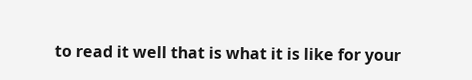to read it well that is what it is like for your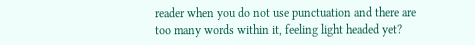reader when you do not use punctuation and there are too many words within it, feeling light headed yet?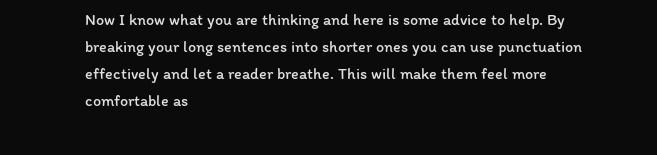Now I know what you are thinking and here is some advice to help. By breaking your long sentences into shorter ones you can use punctuation effectively and let a reader breathe. This will make them feel more comfortable as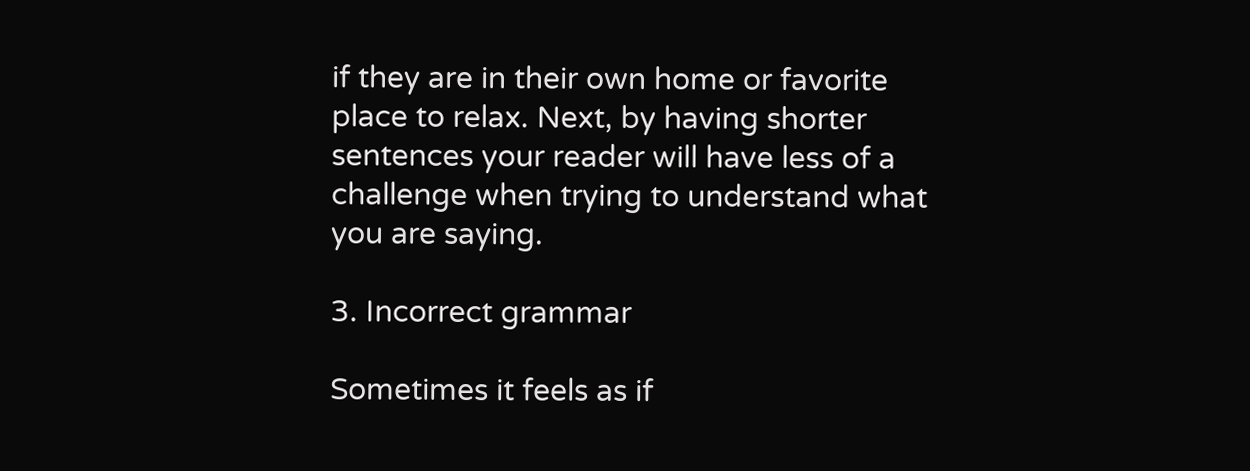if they are in their own home or favorite place to relax. Next, by having shorter sentences your reader will have less of a challenge when trying to understand what you are saying.

3. Incorrect grammar

Sometimes it feels as if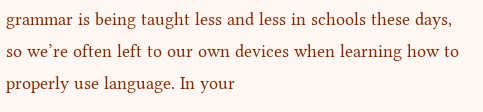grammar is being taught less and less in schools these days, so we’re often left to our own devices when learning how to properly use language. In your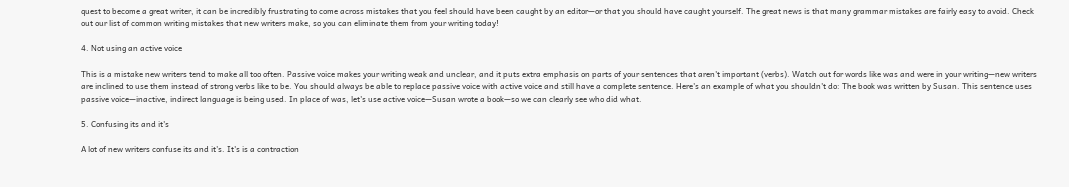quest to become a great writer, it can be incredibly frustrating to come across mistakes that you feel should have been caught by an editor—or that you should have caught yourself. The great news is that many grammar mistakes are fairly easy to avoid. Check out our list of common writing mistakes that new writers make, so you can eliminate them from your writing today!

4. Not using an active voice

This is a mistake new writers tend to make all too often. Passive voice makes your writing weak and unclear, and it puts extra emphasis on parts of your sentences that aren't important (verbs). Watch out for words like was and were in your writing—new writers are inclined to use them instead of strong verbs like to be. You should always be able to replace passive voice with active voice and still have a complete sentence. Here's an example of what you shouldn't do: The book was written by Susan. This sentence uses passive voice—inactive, indirect language is being used. In place of was, let's use active voice—Susan wrote a book—so we can clearly see who did what.

5. Confusing its and it's

A lot of new writers confuse its and it's. It's is a contraction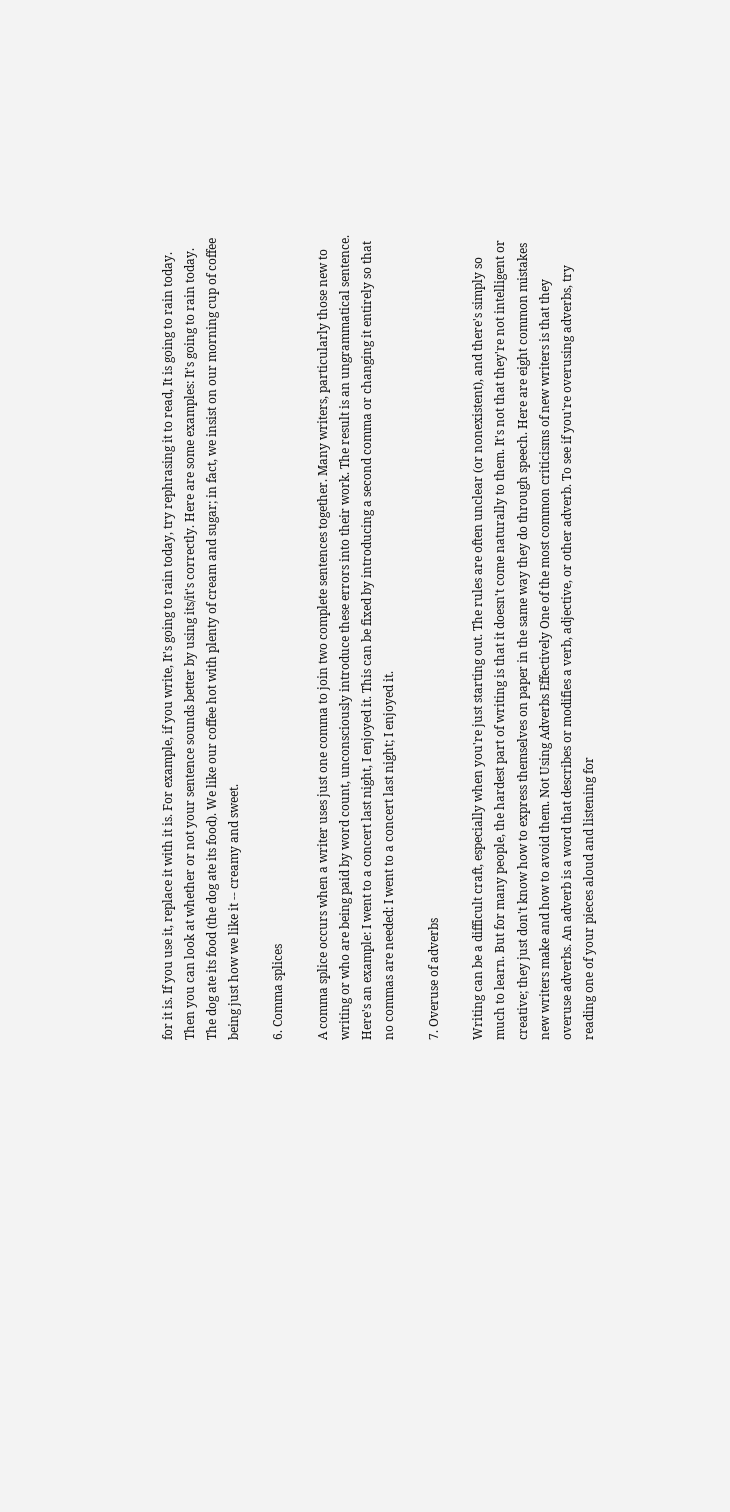for it is. If you use it, replace it with it is. For example, if you write, It's going to rain today, try rephrasing it to read, It is going to rain today. Then you can look at whether or not your sentence sounds better by using its/it's correctly. Here are some examples: It's going to rain today. The dog ate its food (the dog ate its food). We like our coffee hot with plenty of cream and sugar; in fact, we insist on our morning cup of coffee being just how we like it -- creamy and sweet.

6. Comma splices

A comma splice occurs when a writer uses just one comma to join two complete sentences together. Many writers, particularly those new to writing or who are being paid by word count, unconsciously introduce these errors into their work. The result is an ungrammatical sentence. Here's an example: I went to a concert last night, I enjoyed it. This can be fixed by introducing a second comma or changing it entirely so that no commas are needed: I went to a concert last night; I enjoyed it.

7. Overuse of adverbs

Writing can be a difficult craft, especially when you're just starting out. The rules are often unclear (or nonexistent), and there's simply so much to learn. But for many people, the hardest part of writing is that it doesn't come naturally to them. It's not that they're not intelligent or creative; they just don't know how to express themselves on paper in the same way they do through speech. Here are eight common mistakes new writers make and how to avoid them. Not Using Adverbs Effectively One of the most common criticisms of new writers is that they overuse adverbs. An adverb is a word that describes or modifies a verb, adjective, or other adverb. To see if you're overusing adverbs, try reading one of your pieces aloud and listening for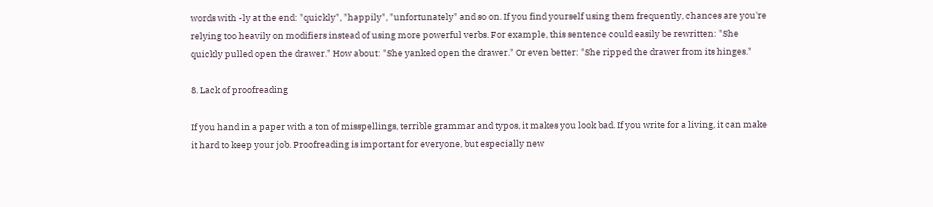words with -ly at the end: "quickly", "happily", "unfortunately" and so on. If you find yourself using them frequently, chances are you're relying too heavily on modifiers instead of using more powerful verbs. For example, this sentence could easily be rewritten: "She quickly pulled open the drawer." How about: "She yanked open the drawer." Or even better: "She ripped the drawer from its hinges."

8. Lack of proofreading

If you hand in a paper with a ton of misspellings, terrible grammar and typos, it makes you look bad. If you write for a living, it can make it hard to keep your job. Proofreading is important for everyone, but especially new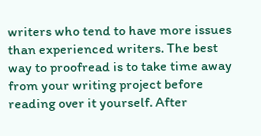writers who tend to have more issues than experienced writers. The best way to proofread is to take time away from your writing project before reading over it yourself. After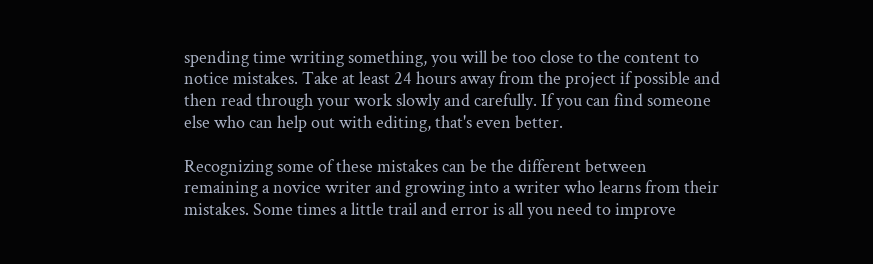spending time writing something, you will be too close to the content to notice mistakes. Take at least 24 hours away from the project if possible and then read through your work slowly and carefully. If you can find someone else who can help out with editing, that's even better.

Recognizing some of these mistakes can be the different between remaining a novice writer and growing into a writer who learns from their mistakes. Some times a little trail and error is all you need to improve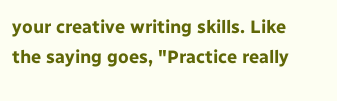your creative writing skills. Like the saying goes, "Practice really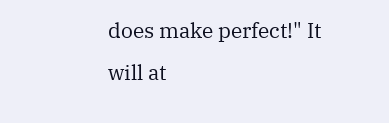does make perfect!" It will at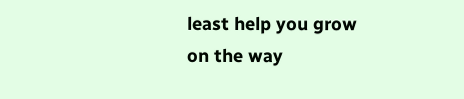least help you grow on the way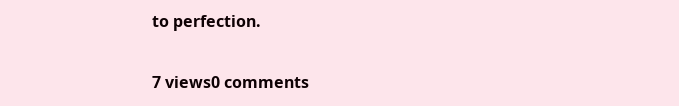to perfection.

7 views0 comments